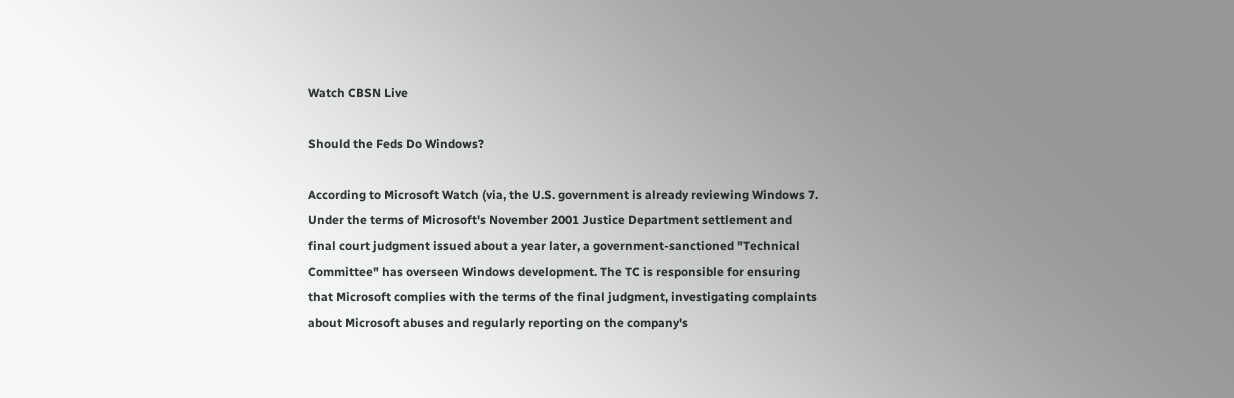Watch CBSN Live

Should the Feds Do Windows?

According to Microsoft Watch (via, the U.S. government is already reviewing Windows 7.
Under the terms of Microsoft's November 2001 Justice Department settlement and final court judgment issued about a year later, a government-sanctioned "Technical Committee" has overseen Windows development. The TC is responsible for ensuring that Microsoft complies with the terms of the final judgment, investigating complaints about Microsoft abuses and regularly reporting on the company's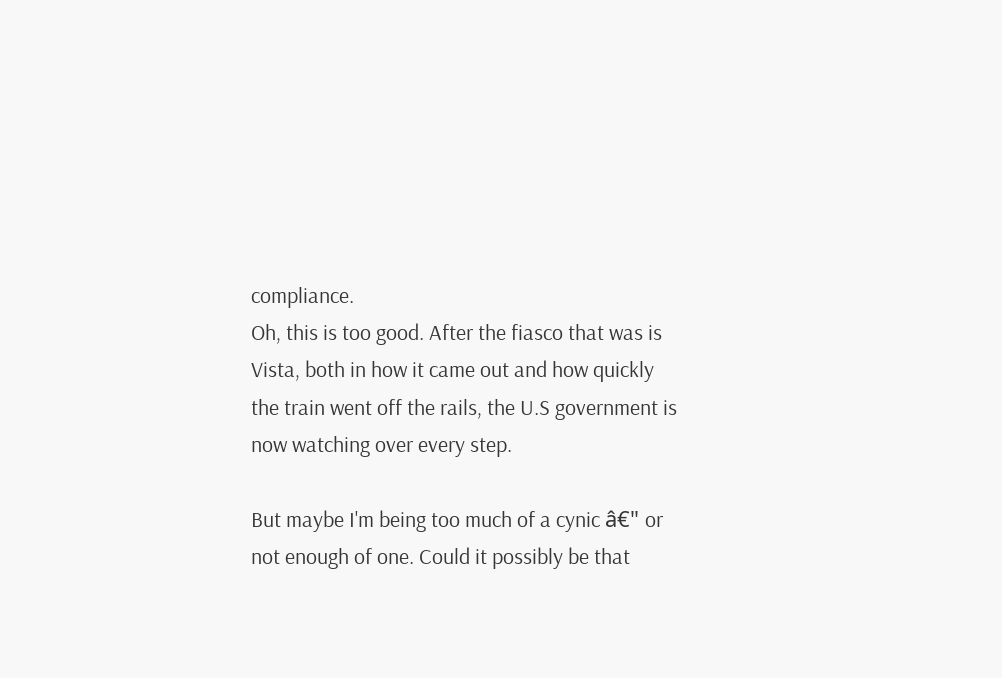compliance.
Oh, this is too good. After the fiasco that was is Vista, both in how it came out and how quickly the train went off the rails, the U.S government is now watching over every step.

But maybe I'm being too much of a cynic â€" or not enough of one. Could it possibly be that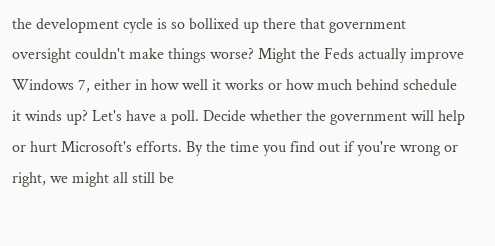the development cycle is so bollixed up there that government oversight couldn't make things worse? Might the Feds actually improve Windows 7, either in how well it works or how much behind schedule it winds up? Let's have a poll. Decide whether the government will help or hurt Microsoft's efforts. By the time you find out if you're wrong or right, we might all still be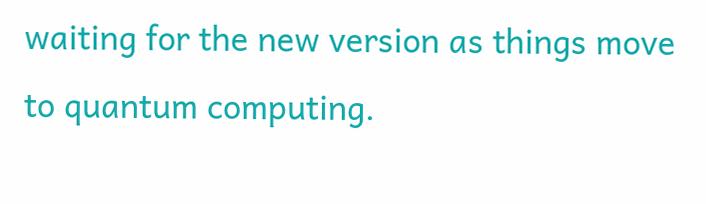waiting for the new version as things move to quantum computing.